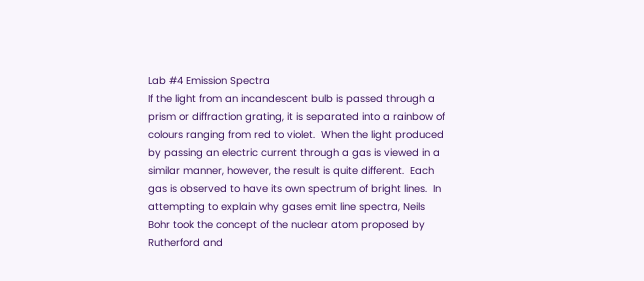Lab #4 Emission Spectra
If the light from an incandescent bulb is passed through a prism or diffraction grating, it is separated into a rainbow of colours ranging from red to violet.  When the light produced by passing an electric current through a gas is viewed in a similar manner, however, the result is quite different.  Each gas is observed to have its own spectrum of bright lines.  In attempting to explain why gases emit line spectra, Neils Bohr took the concept of the nuclear atom proposed by Rutherford and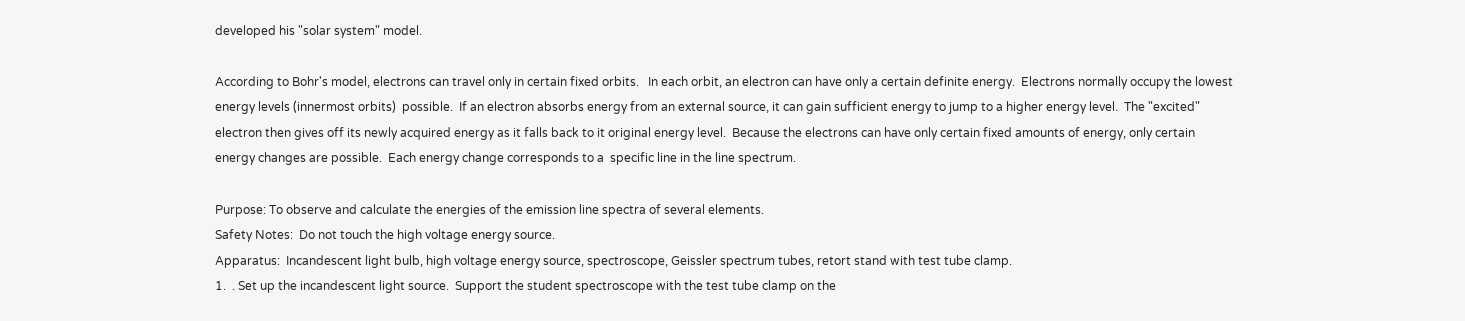developed his "solar system" model.

According to Bohr's model, electrons can travel only in certain fixed orbits.   In each orbit, an electron can have only a certain definite energy.  Electrons normally occupy the lowest energy levels (innermost orbits)  possible.  If an electron absorbs energy from an external source, it can gain sufficient energy to jump to a higher energy level.  The "excited" electron then gives off its newly acquired energy as it falls back to it original energy level.  Because the electrons can have only certain fixed amounts of energy, only certain energy changes are possible.  Each energy change corresponds to a  specific line in the line spectrum.

Purpose: To observe and calculate the energies of the emission line spectra of several elements.
Safety Notes:  Do not touch the high voltage energy source.
Apparatus:  Incandescent light bulb, high voltage energy source, spectroscope, Geissler spectrum tubes, retort stand with test tube clamp.
1.  . Set up the incandescent light source.  Support the student spectroscope with the test tube clamp on the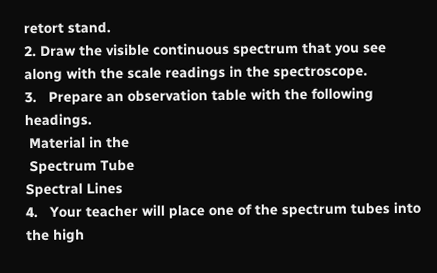retort stand.
2. Draw the visible continuous spectrum that you see along with the scale readings in the spectroscope.
3.   Prepare an observation table with the following headings.
 Material in the
 Spectrum Tube
Spectral Lines
4.   Your teacher will place one of the spectrum tubes into the high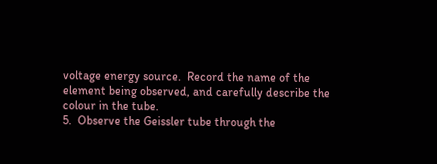voltage energy source.  Record the name of the element being observed, and carefully describe the colour in the tube.
5.  Observe the Geissler tube through the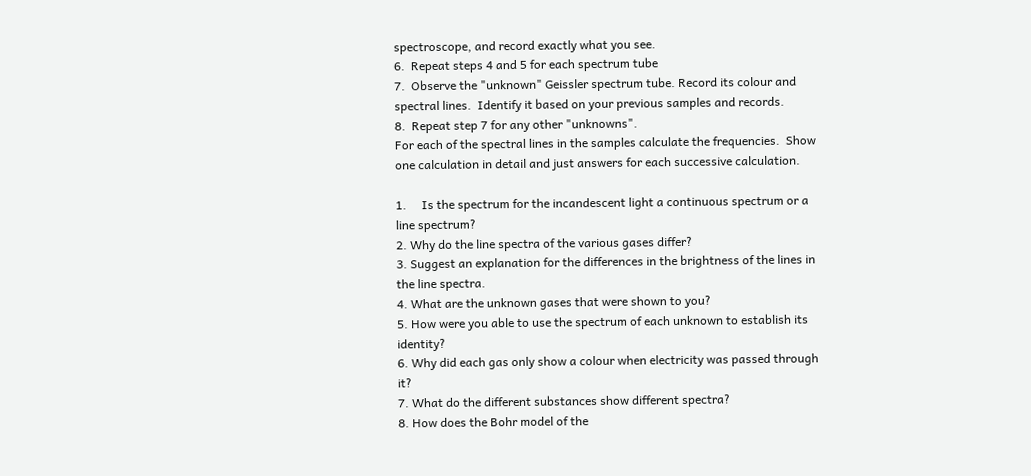spectroscope, and record exactly what you see.
6.  Repeat steps 4 and 5 for each spectrum tube
7.  Observe the "unknown" Geissler spectrum tube. Record its colour and spectral lines.  Identify it based on your previous samples and records.
8.  Repeat step 7 for any other "unknowns".
For each of the spectral lines in the samples calculate the frequencies.  Show one calculation in detail and just answers for each successive calculation.

1.     Is the spectrum for the incandescent light a continuous spectrum or a line spectrum?
2. Why do the line spectra of the various gases differ?
3. Suggest an explanation for the differences in the brightness of the lines in the line spectra.
4. What are the unknown gases that were shown to you?
5. How were you able to use the spectrum of each unknown to establish its identity?
6. Why did each gas only show a colour when electricity was passed through it?
7. What do the different substances show different spectra?
8. How does the Bohr model of the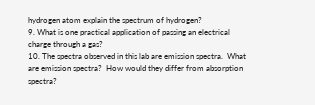hydrogen atom explain the spectrum of hydrogen?
9. What is one practical application of passing an electrical charge through a gas?
10. The spectra observed in this lab are emission spectra.  What are emission spectra?  How would they differ from absorption spectra?